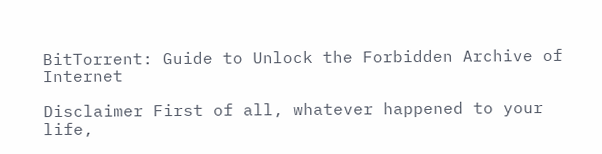BitTorrent: Guide to Unlock the Forbidden Archive of Internet

Disclaimer First of all, whatever happened to your life,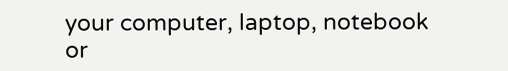your computer, laptop, notebook or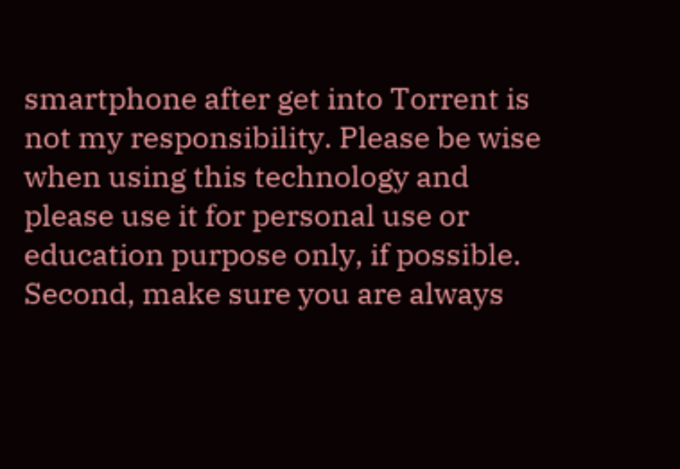smartphone after get into Torrent is not my responsibility. Please be wise when using this technology and please use it for personal use or education purpose only, if possible. Second, make sure you are always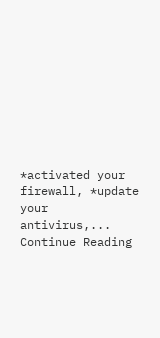*activated your firewall, *update your antivirus,... Continue Reading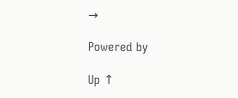→

Powered by

Up ↑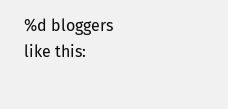%d bloggers like this: